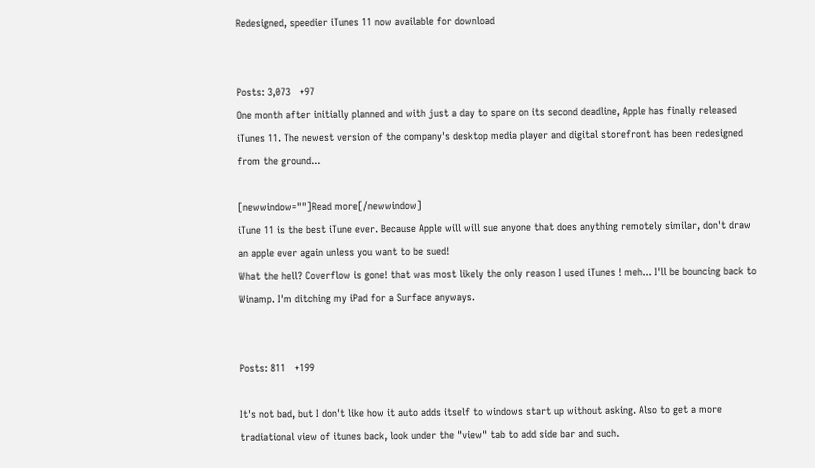Redesigned, speedier iTunes 11 now available for download


Posts: 3,073   +97
One month after initially planned and with just a day to spare on its second deadline, Apple has finally released iTunes 11. The newest version of the company's desktop media player and digital storefront has been redesigned from the ground...

[newwindow=""]Read more[/newwindow]
iTune 11 is the best iTune ever. Because Apple will will sue anyone that does anything remotely similar, don't draw an apple ever again unless you want to be sued!
What the hell? Coverflow is gone! that was most likely the only reason I used iTunes ! meh... I'll be bouncing back to Winamp. I'm ditching my iPad for a Surface anyways.


Posts: 811   +199

It's not bad, but I don't like how it auto adds itself to windows start up without asking. Also to get a more tradiational view of itunes back, look under the "view" tab to add side bar and such.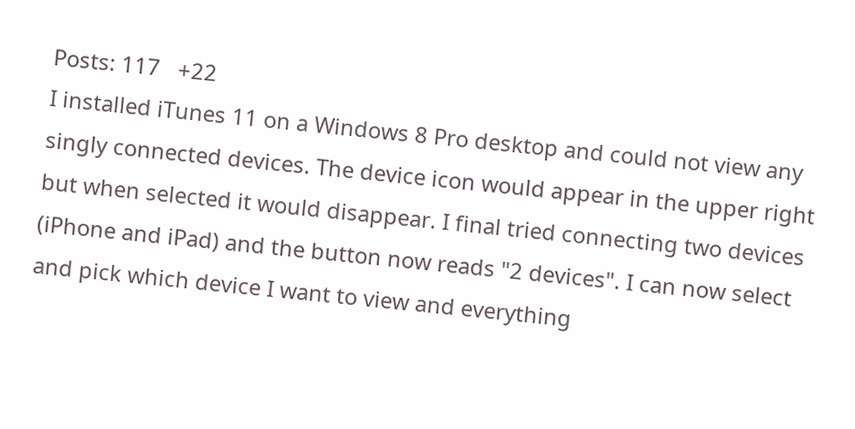Posts: 117   +22
I installed iTunes 11 on a Windows 8 Pro desktop and could not view any singly connected devices. The device icon would appear in the upper right but when selected it would disappear. I final tried connecting two devices (iPhone and iPad) and the button now reads "2 devices". I can now select and pick which device I want to view and everything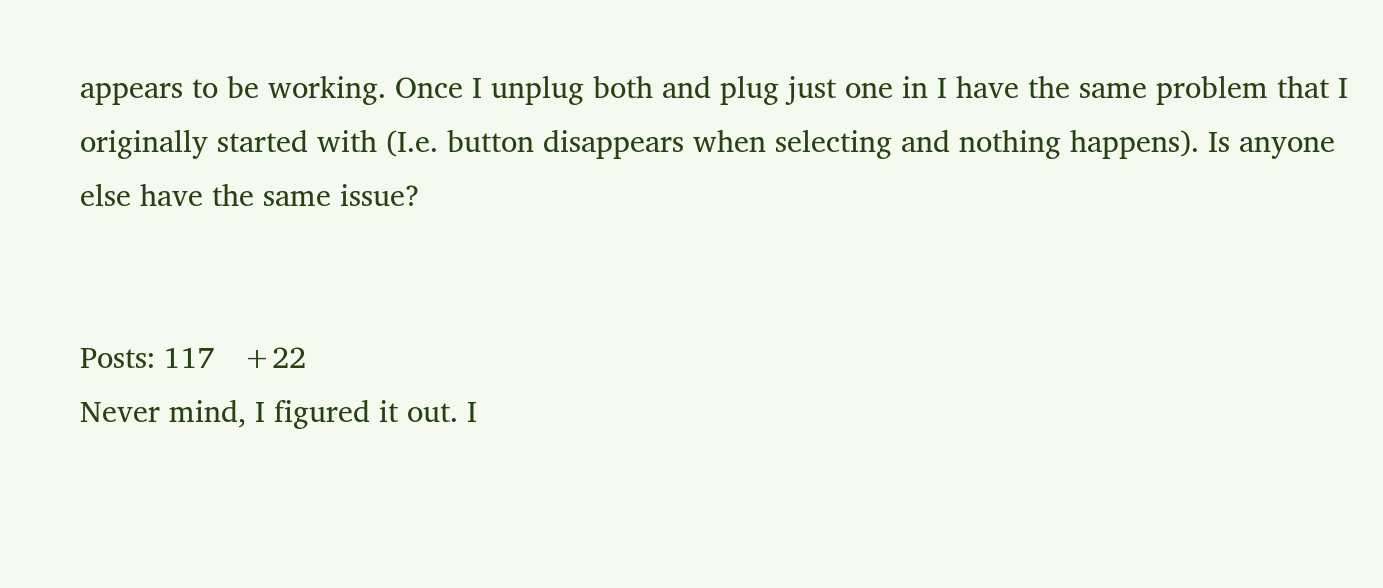appears to be working. Once I unplug both and plug just one in I have the same problem that I originally started with (I.e. button disappears when selecting and nothing happens). Is anyone else have the same issue?


Posts: 117   +22
Never mind, I figured it out. I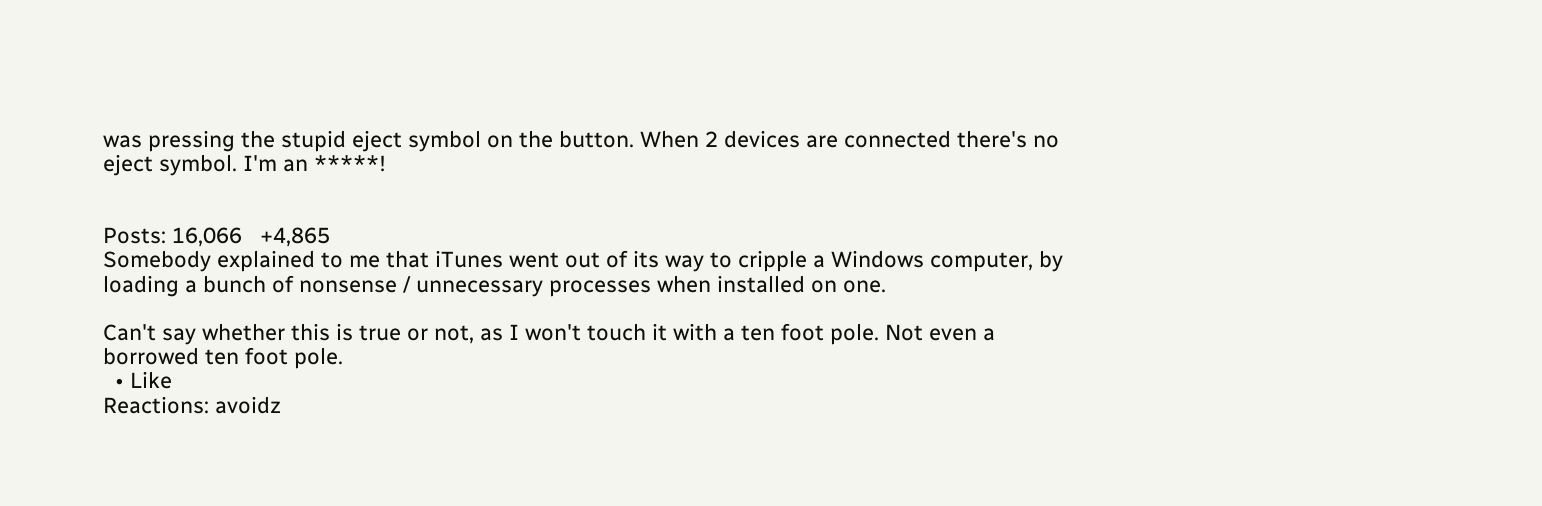was pressing the stupid eject symbol on the button. When 2 devices are connected there's no eject symbol. I'm an *****!


Posts: 16,066   +4,865
Somebody explained to me that iTunes went out of its way to cripple a Windows computer, by loading a bunch of nonsense / unnecessary processes when installed on one.

Can't say whether this is true or not, as I won't touch it with a ten foot pole. Not even a borrowed ten foot pole.
  • Like
Reactions: avoidz